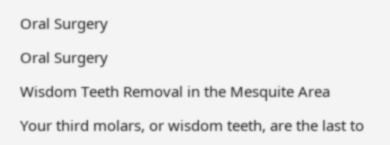Oral Surgery

Oral Surgery

Wisdom Teeth Removal in the Mesquite Area

Your third molars, or wisdom teeth, are the last to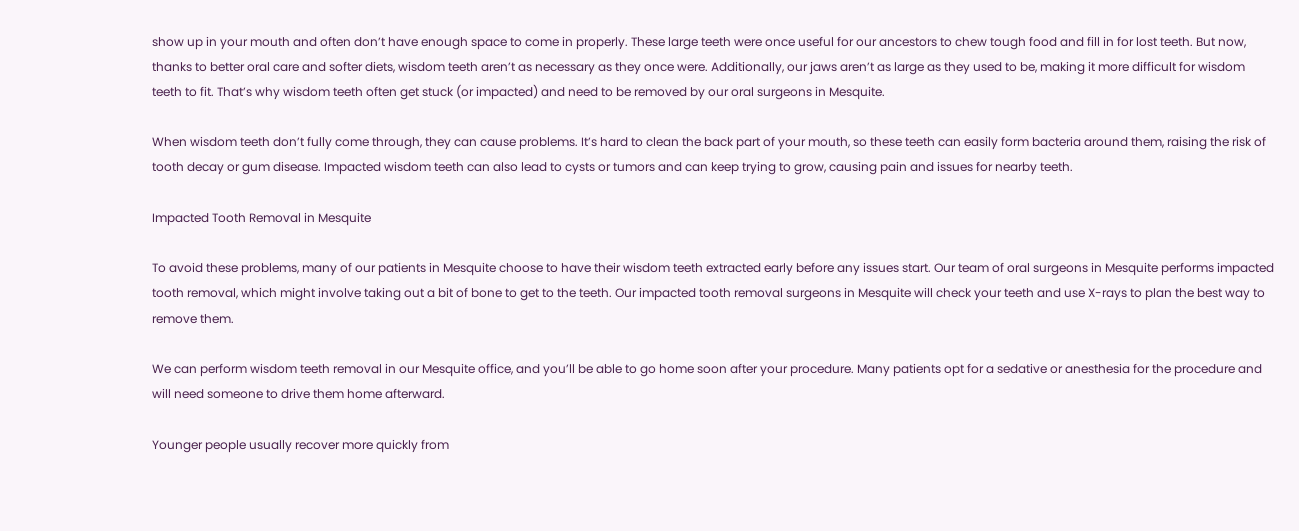show up in your mouth and often don’t have enough space to come in properly. These large teeth were once useful for our ancestors to chew tough food and fill in for lost teeth. But now, thanks to better oral care and softer diets, wisdom teeth aren’t as necessary as they once were. Additionally, our jaws aren’t as large as they used to be, making it more difficult for wisdom teeth to fit. That’s why wisdom teeth often get stuck (or impacted) and need to be removed by our oral surgeons in Mesquite.

When wisdom teeth don’t fully come through, they can cause problems. It’s hard to clean the back part of your mouth, so these teeth can easily form bacteria around them, raising the risk of tooth decay or gum disease. Impacted wisdom teeth can also lead to cysts or tumors and can keep trying to grow, causing pain and issues for nearby teeth.

Impacted Tooth Removal in Mesquite

To avoid these problems, many of our patients in Mesquite choose to have their wisdom teeth extracted early before any issues start. Our team of oral surgeons in Mesquite performs impacted tooth removal, which might involve taking out a bit of bone to get to the teeth. Our impacted tooth removal surgeons in Mesquite will check your teeth and use X-rays to plan the best way to remove them.

We can perform wisdom teeth removal in our Mesquite office, and you’ll be able to go home soon after your procedure. Many patients opt for a sedative or anesthesia for the procedure and will need someone to drive them home afterward.

Younger people usually recover more quickly from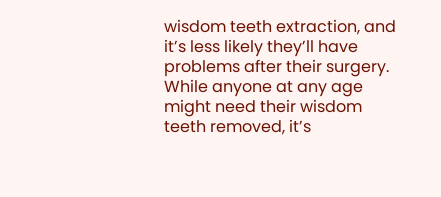wisdom teeth extraction, and it’s less likely they’ll have problems after their surgery. While anyone at any age might need their wisdom teeth removed, it’s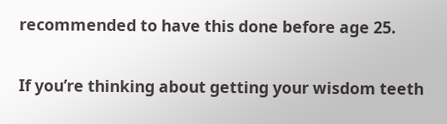recommended to have this done before age 25.

If you’re thinking about getting your wisdom teeth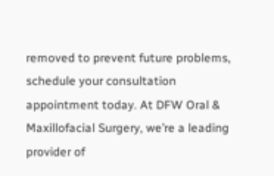removed to prevent future problems, schedule your consultation appointment today. At DFW Oral & Maxillofacial Surgery, we’re a leading provider of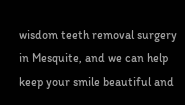wisdom teeth removal surgery in Mesquite, and we can help keep your smile beautiful and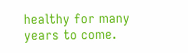healthy for many years to come.